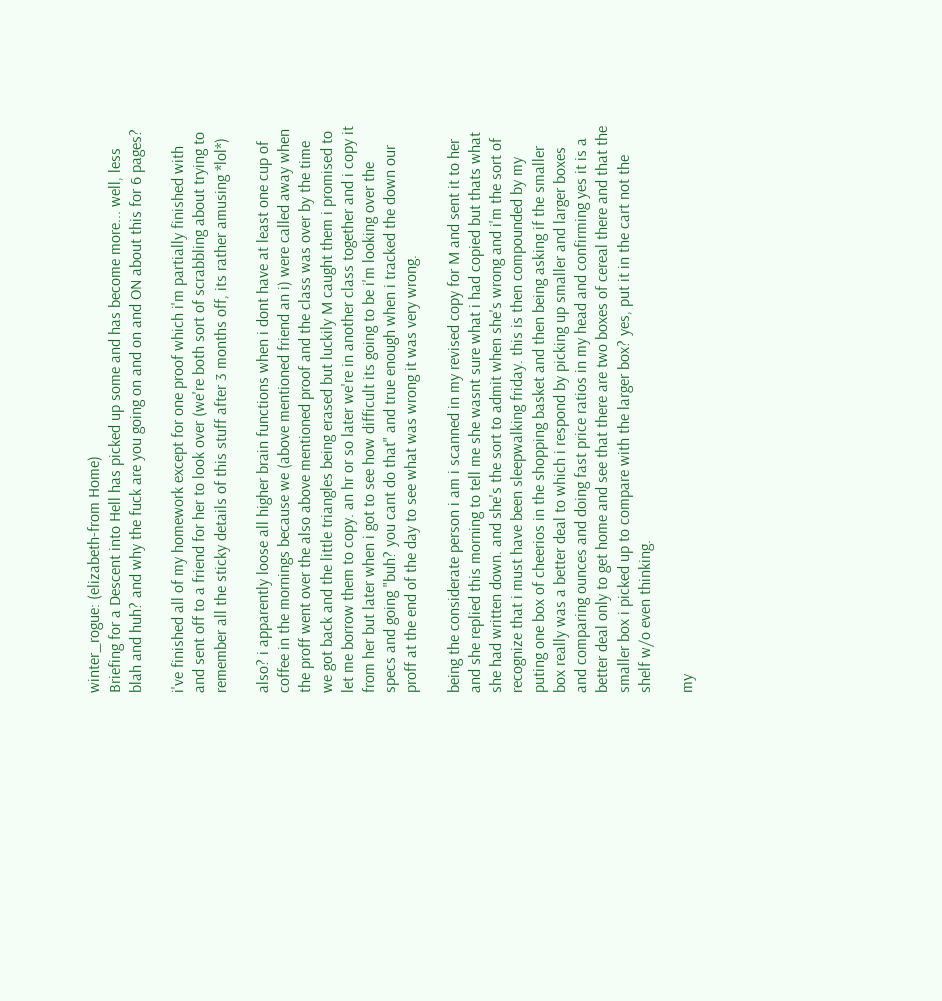winter_rogue: (elizabeth-from Home)
Briefing for a Descent into Hell has picked up some and has become more... well, less blah and huh? and why the fuck are you going on and on and ON about this for 6 pages?

i've finished all of my homework except for one proof which i'm partially finished with and sent off to a friend for her to look over (we're both sort of scrabbling about trying to remember all the sticky details of this stuff after 3 months off, its rather amusing *lol*)

also? i apparently loose all higher brain functions when i dont have at least one cup of coffee in the mornings because we (above mentioned friend an i) were called away when the proff went over the also above mentioned proof and the class was over by the time we got back and the little triangles being erased but luckily M caught them i promised to let me borrow them to copy. an hr or so later we're in another class together and i copy it from her but later when i got to see how difficult its going to be i'm looking over the specs and going "buh? you cant do that" and true enough when i tracked the down our proff at the end of the day to see what was wrong it was very wrong.

being the considerate person i am i scanned in my revised copy for M and sent it to her and she replied this morning to tell me she wasnt sure what i had copied but thats what she had written down. and she's the sort to admit when she's wrong and i'm the sort of recognize that i must have been sleepwalking friday. this is then compounded by my puting one box of cheerios in the shopping basket and then being asking if the smaller box really was a better deal to which i respond by picking up smaller and larger boxes and comparing ounces and doing fast price ratios in my head and confirming yes it is a better deal only to get home and see that there are two boxes of cereal there and that the smaller box i picked up to compare with the larger box? yes, put it in the cart not the shelf w/o even thinking.

my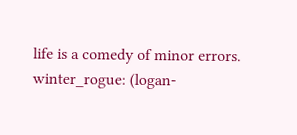life is a comedy of minor errors.
winter_rogue: (logan-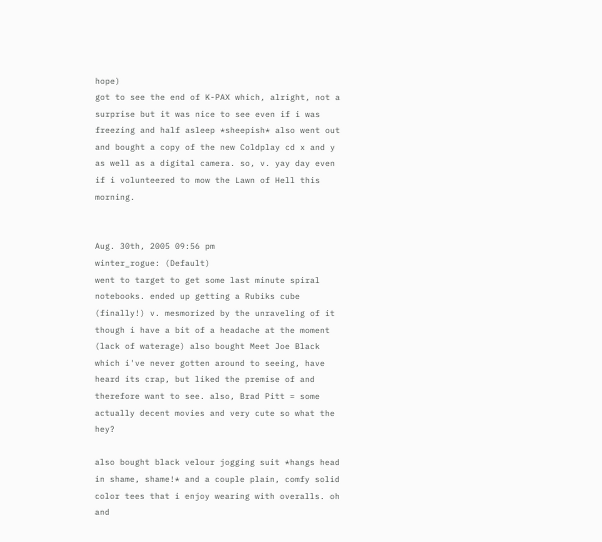hope)
got to see the end of K-PAX which, alright, not a surprise but it was nice to see even if i was freezing and half asleep *sheepish* also went out and bought a copy of the new Coldplay cd x and y as well as a digital camera. so, v. yay day even if i volunteered to mow the Lawn of Hell this morning.


Aug. 30th, 2005 09:56 pm
winter_rogue: (Default)
went to target to get some last minute spiral notebooks. ended up getting a Rubiks cube (finally!) v. mesmorized by the unraveling of it though i have a bit of a headache at the moment (lack of waterage) also bought Meet Joe Black which i've never gotten around to seeing, have heard its crap, but liked the premise of and therefore want to see. also, Brad Pitt = some actually decent movies and very cute so what the hey?

also bought black velour jogging suit *hangs head in shame, shame!* and a couple plain, comfy solid color tees that i enjoy wearing with overalls. oh and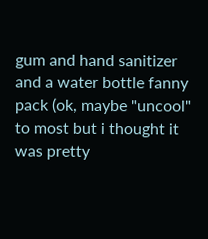gum and hand sanitizer and a water bottle fanny pack (ok, maybe "uncool" to most but i thought it was pretty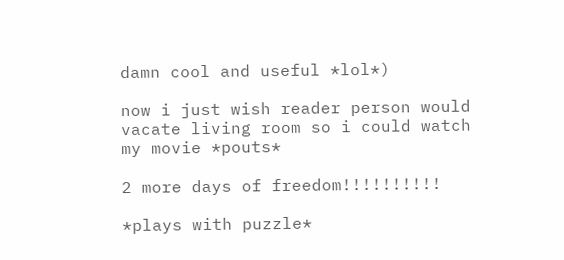damn cool and useful *lol*)

now i just wish reader person would vacate living room so i could watch my movie *pouts*

2 more days of freedom!!!!!!!!!!

*plays with puzzle*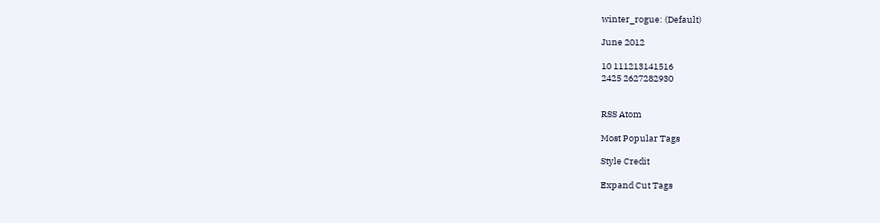winter_rogue: (Default)

June 2012

10 111213141516
2425 2627282930


RSS Atom

Most Popular Tags

Style Credit

Expand Cut Tags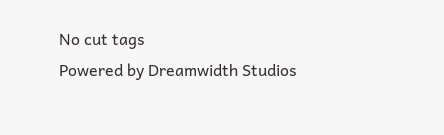No cut tags
Powered by Dreamwidth Studios